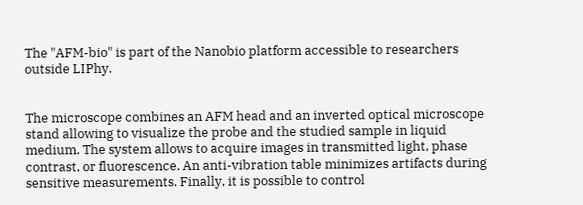The "AFM-bio" is part of the Nanobio platform accessible to researchers outside LIPhy.


The microscope combines an AFM head and an inverted optical microscope stand allowing to visualize the probe and the studied sample in liquid medium. The system allows to acquire images in transmitted light, phase contrast, or fluorescence. An anti-vibration table minimizes artifacts during sensitive measurements. Finally, it is possible to control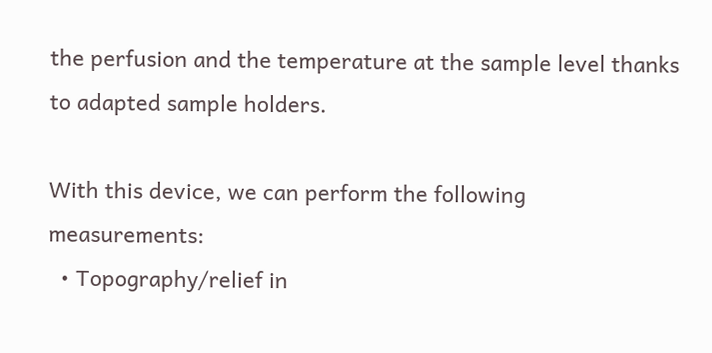the perfusion and the temperature at the sample level thanks to adapted sample holders.

With this device, we can perform the following measurements:
  • Topography/relief in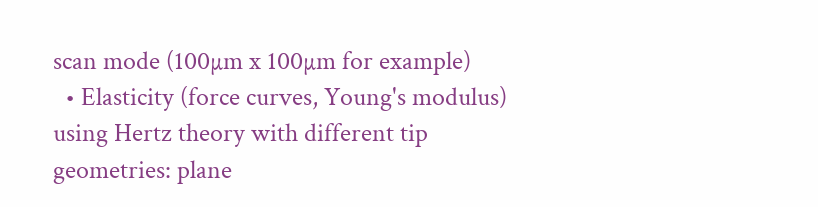scan mode (100µm x 100µm for example)
  • Elasticity (force curves, Young's modulus) using Hertz theory with different tip geometries: plane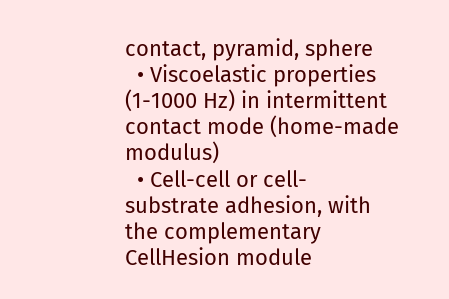contact, pyramid, sphere
  • Viscoelastic properties (1-1000 Hz) in intermittent contact mode (home-made modulus)
  • Cell-cell or cell-substrate adhesion, with the complementary CellHesion module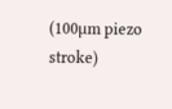(100µm piezo stroke)